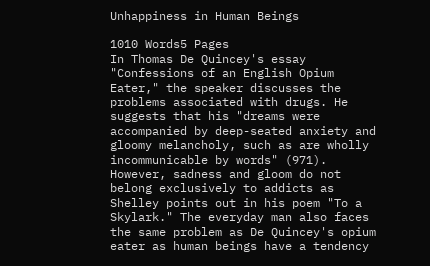Unhappiness in Human Beings

1010 Words5 Pages
In Thomas De Quincey's essay "Confessions of an English Opium Eater," the speaker discusses the problems associated with drugs. He suggests that his "dreams were accompanied by deep-seated anxiety and gloomy melancholy, such as are wholly incommunicable by words" (971). However, sadness and gloom do not belong exclusively to addicts as Shelley points out in his poem "To a Skylark." The everyday man also faces the same problem as De Quincey's opium eater as human beings have a tendency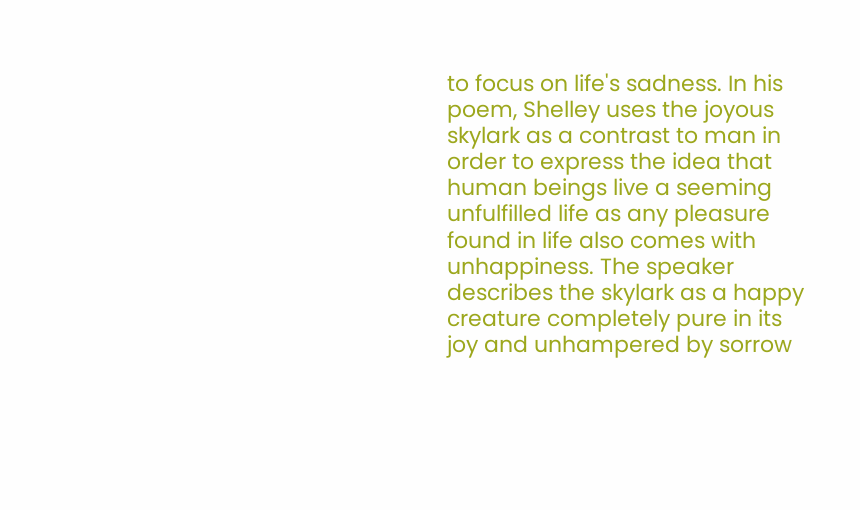to focus on life's sadness. In his poem, Shelley uses the joyous skylark as a contrast to man in order to express the idea that human beings live a seeming unfulfilled life as any pleasure found in life also comes with unhappiness. The speaker describes the skylark as a happy creature completely pure in its joy and unhampered by sorrow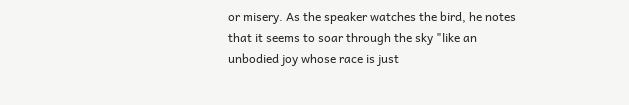or misery. As the speaker watches the bird, he notes that it seems to soar through the sky "like an unbodied joy whose race is just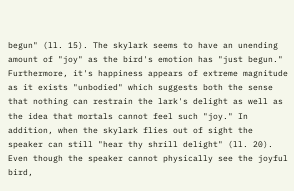begun" (ll. 15). The skylark seems to have an unending amount of "joy" as the bird's emotion has "just begun." Furthermore, it's happiness appears of extreme magnitude as it exists "unbodied" which suggests both the sense that nothing can restrain the lark's delight as well as the idea that mortals cannot feel such "joy." In addition, when the skylark flies out of sight the speaker can still "hear thy shrill delight" (ll. 20). Even though the speaker cannot physically see the joyful bird,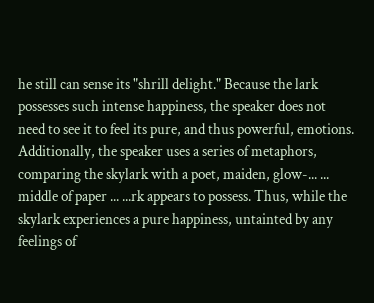he still can sense its "shrill delight." Because the lark possesses such intense happiness, the speaker does not need to see it to feel its pure, and thus powerful, emotions. Additionally, the speaker uses a series of metaphors, comparing the skylark with a poet, maiden, glow-... ... middle of paper ... ...rk appears to possess. Thus, while the skylark experiences a pure happiness, untainted by any feelings of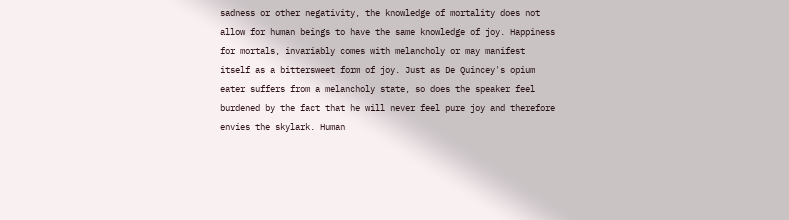sadness or other negativity, the knowledge of mortality does not allow for human beings to have the same knowledge of joy. Happiness for mortals, invariably comes with melancholy or may manifest itself as a bittersweet form of joy. Just as De Quincey's opium eater suffers from a melancholy state, so does the speaker feel burdened by the fact that he will never feel pure joy and therefore envies the skylark. Human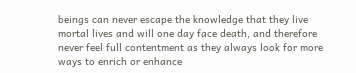beings can never escape the knowledge that they live mortal lives and will one day face death, and therefore never feel full contentment as they always look for more ways to enrich or enhance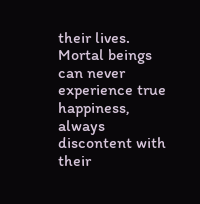their lives. Mortal beings can never experience true happiness, always discontent with their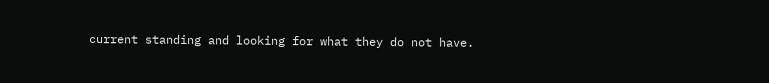current standing and looking for what they do not have.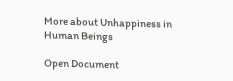More about Unhappiness in Human Beings

Open Document